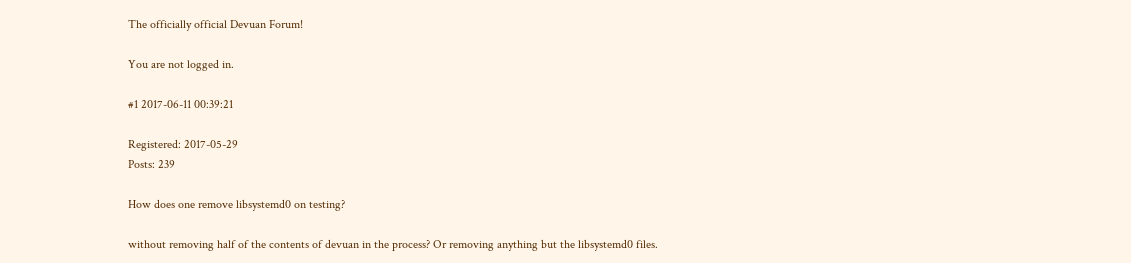The officially official Devuan Forum!

You are not logged in.

#1 2017-06-11 00:39:21

Registered: 2017-05-29
Posts: 239

How does one remove libsystemd0 on testing?

without removing half of the contents of devuan in the process? Or removing anything but the libsystemd0 files.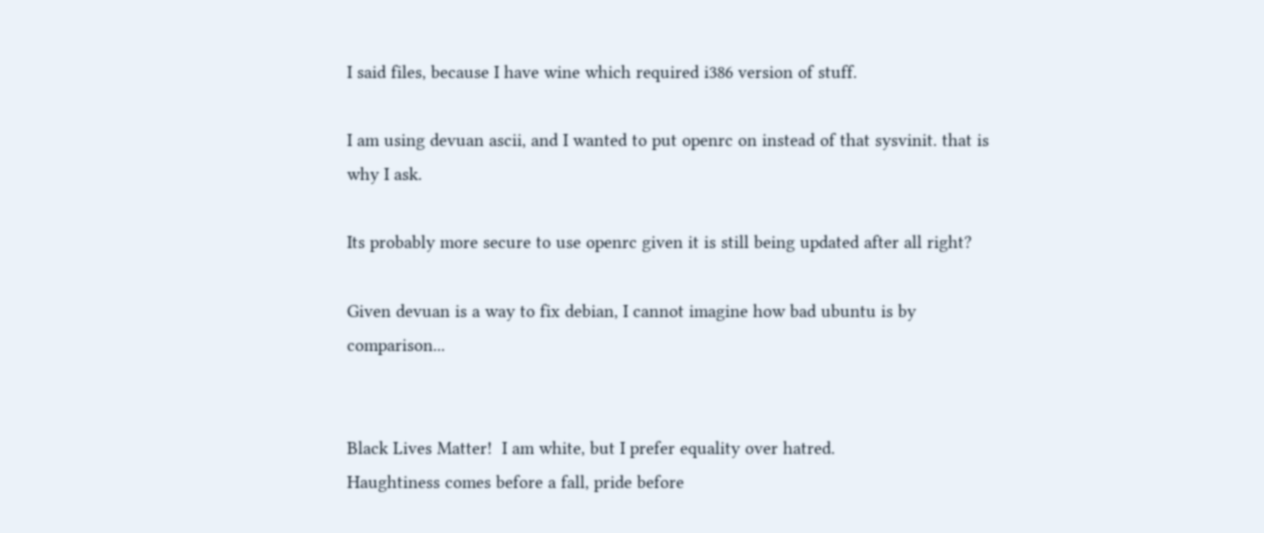I said files, because I have wine which required i386 version of stuff.

I am using devuan ascii, and I wanted to put openrc on instead of that sysvinit. that is why I ask.

Its probably more secure to use openrc given it is still being updated after all right?

Given devuan is a way to fix debian, I cannot imagine how bad ubuntu is by comparison...


Black Lives Matter!  I am white, but I prefer equality over hatred.
Haughtiness comes before a fall, pride before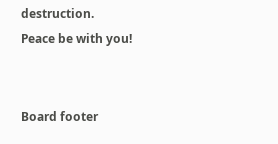destruction.
Peace be with you!


Board footer